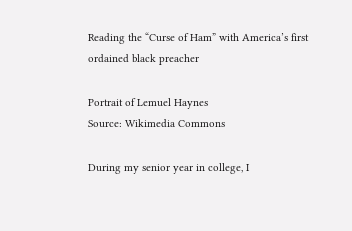Reading the “Curse of Ham” with America’s first ordained black preacher

Portrait of Lemuel Haynes
Source: Wikimedia Commons

During my senior year in college, I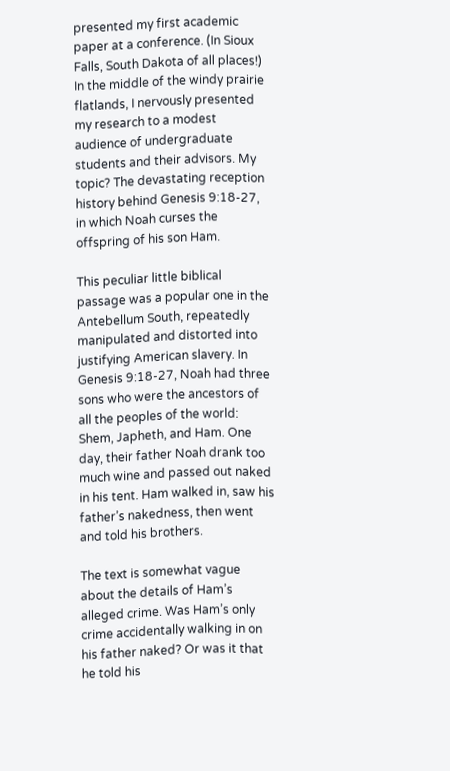presented my first academic paper at a conference. (In Sioux Falls, South Dakota of all places!) In the middle of the windy prairie flatlands, I nervously presented my research to a modest audience of undergraduate students and their advisors. My topic? The devastating reception history behind Genesis 9:18-27, in which Noah curses the offspring of his son Ham.

This peculiar little biblical passage was a popular one in the Antebellum South, repeatedly manipulated and distorted into justifying American slavery. In Genesis 9:18-27, Noah had three sons who were the ancestors of all the peoples of the world: Shem, Japheth, and Ham. One day, their father Noah drank too much wine and passed out naked in his tent. Ham walked in, saw his father’s nakedness, then went and told his brothers.

The text is somewhat vague about the details of Ham’s alleged crime. Was Ham’s only crime accidentally walking in on his father naked? Or was it that he told his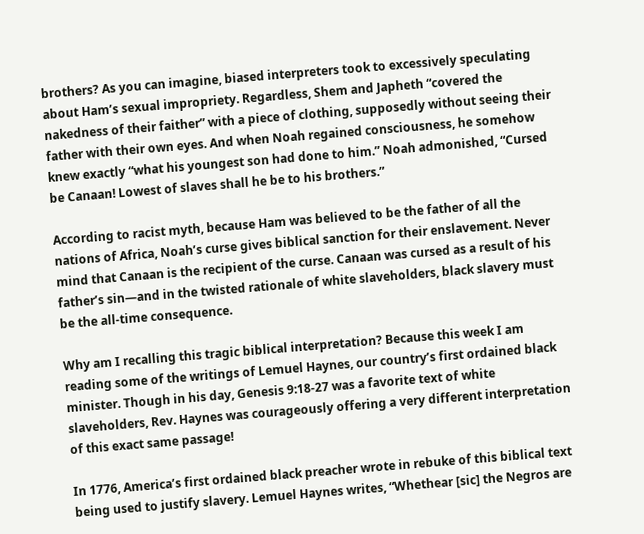brothers? As you can imagine, biased interpreters took to excessively speculating about Ham’s sexual impropriety. Regardless, Shem and Japheth “covered the nakedness of their faither” with a piece of clothing, supposedly without seeing their father with their own eyes. And when Noah regained consciousness, he somehow knew exactly “what his youngest son had done to him.” Noah admonished, “Cursed be Canaan! Lowest of slaves shall he be to his brothers.”

According to racist myth, because Ham was believed to be the father of all the nations of Africa, Noah’s curse gives biblical sanction for their enslavement. Never mind that Canaan is the recipient of the curse. Canaan was cursed as a result of his father’s sin—and in the twisted rationale of white slaveholders, black slavery must be the all-time consequence.

Why am I recalling this tragic biblical interpretation? Because this week I am reading some of the writings of Lemuel Haynes, our country’s first ordained black minister. Though in his day, Genesis 9:18-27 was a favorite text of white slaveholders, Rev. Haynes was courageously offering a very different interpretation of this exact same passage!

In 1776, America’s first ordained black preacher wrote in rebuke of this biblical text being used to justify slavery. Lemuel Haynes writes, “Whethear [sic] the Negros are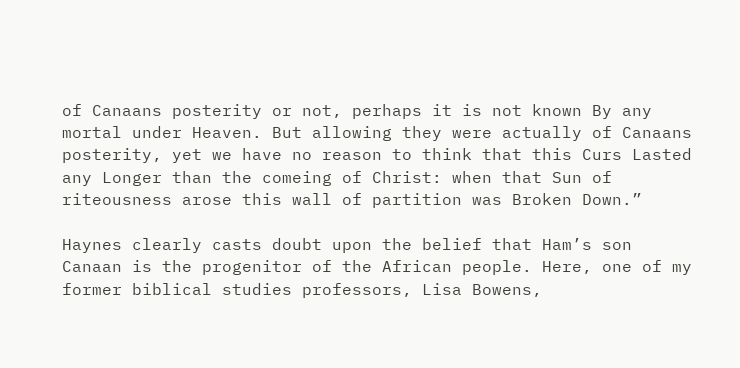of Canaans posterity or not, perhaps it is not known By any mortal under Heaven. But allowing they were actually of Canaans posterity, yet we have no reason to think that this Curs Lasted any Longer than the comeing of Christ: when that Sun of riteousness arose this wall of partition was Broken Down.”

Haynes clearly casts doubt upon the belief that Ham’s son Canaan is the progenitor of the African people. Here, one of my former biblical studies professors, Lisa Bowens,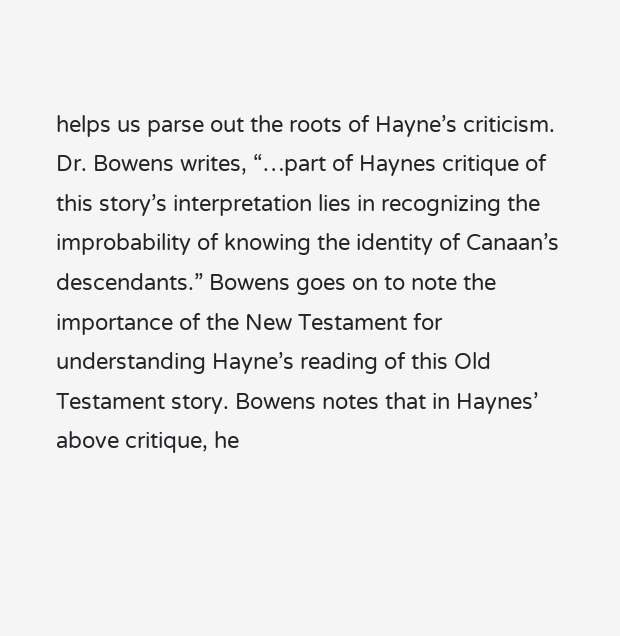helps us parse out the roots of Hayne’s criticism. Dr. Bowens writes, “…part of Haynes critique of this story’s interpretation lies in recognizing the improbability of knowing the identity of Canaan’s descendants.” Bowens goes on to note the importance of the New Testament for understanding Hayne’s reading of this Old Testament story. Bowens notes that in Haynes’ above critique, he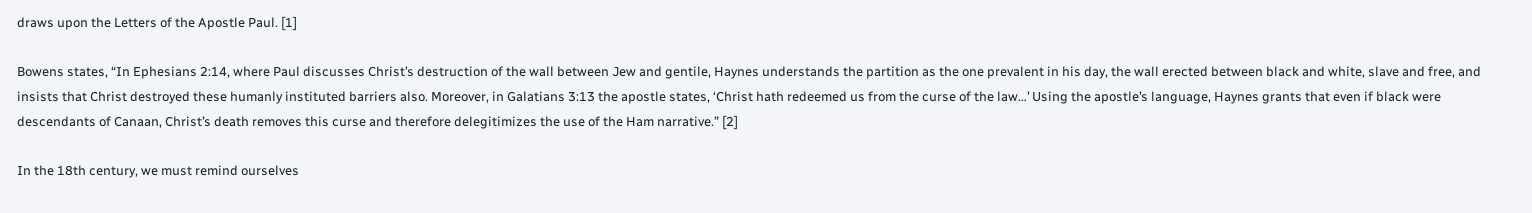draws upon the Letters of the Apostle Paul. [1]

Bowens states, “In Ephesians 2:14, where Paul discusses Christ’s destruction of the wall between Jew and gentile, Haynes understands the partition as the one prevalent in his day, the wall erected between black and white, slave and free, and insists that Christ destroyed these humanly instituted barriers also. Moreover, in Galatians 3:13 the apostle states, ‘Christ hath redeemed us from the curse of the law…’ Using the apostle’s language, Haynes grants that even if black were descendants of Canaan, Christ’s death removes this curse and therefore delegitimizes the use of the Ham narrative.” [2]

In the 18th century, we must remind ourselves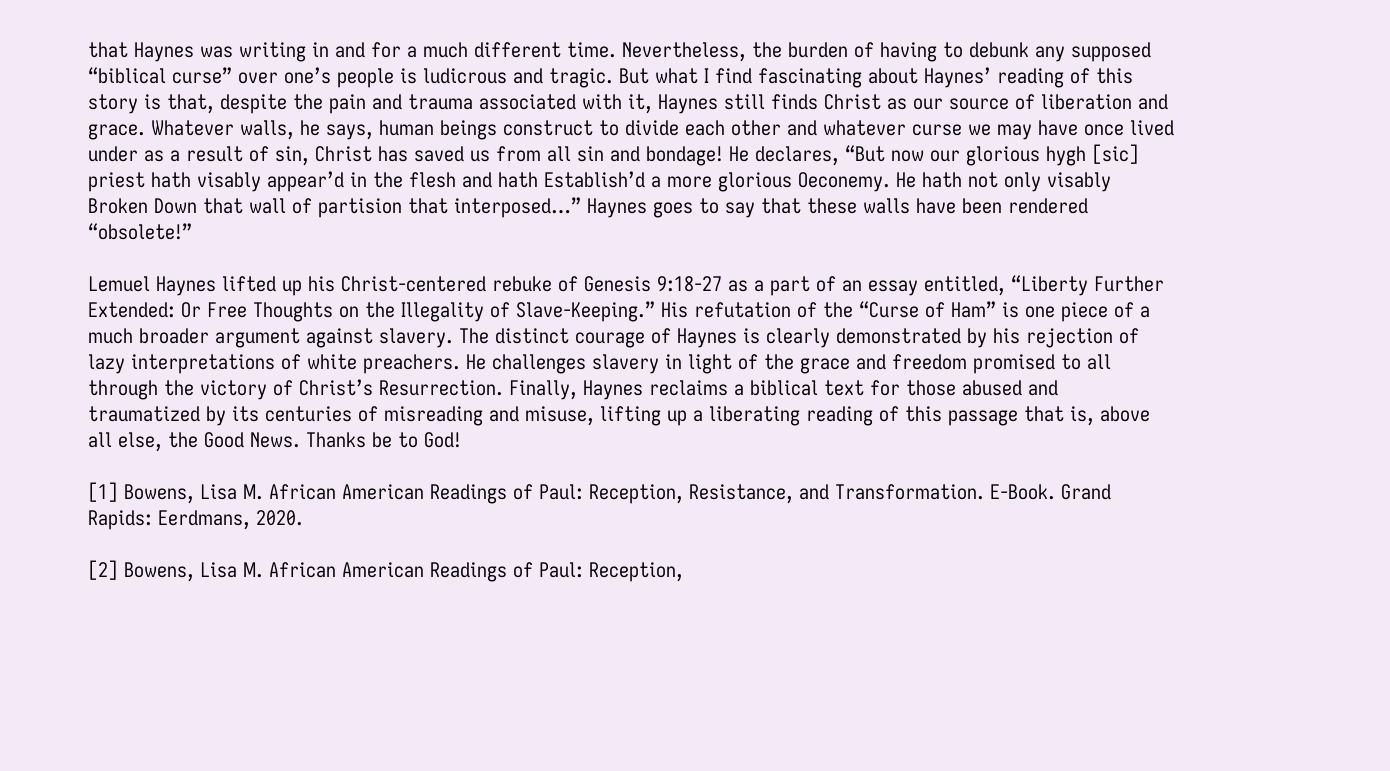that Haynes was writing in and for a much different time. Nevertheless, the burden of having to debunk any supposed “biblical curse” over one’s people is ludicrous and tragic. But what I find fascinating about Haynes’ reading of this story is that, despite the pain and trauma associated with it, Haynes still finds Christ as our source of liberation and grace. Whatever walls, he says, human beings construct to divide each other and whatever curse we may have once lived under as a result of sin, Christ has saved us from all sin and bondage! He declares, “But now our glorious hygh [sic] priest hath visably appear’d in the flesh and hath Establish’d a more glorious Oeconemy. He hath not only visably Broken Down that wall of partision that interposed…” Haynes goes to say that these walls have been rendered “obsolete!”

Lemuel Haynes lifted up his Christ-centered rebuke of Genesis 9:18-27 as a part of an essay entitled, “Liberty Further Extended: Or Free Thoughts on the Illegality of Slave-Keeping.” His refutation of the “Curse of Ham” is one piece of a much broader argument against slavery. The distinct courage of Haynes is clearly demonstrated by his rejection of lazy interpretations of white preachers. He challenges slavery in light of the grace and freedom promised to all through the victory of Christ’s Resurrection. Finally, Haynes reclaims a biblical text for those abused and traumatized by its centuries of misreading and misuse, lifting up a liberating reading of this passage that is, above all else, the Good News. Thanks be to God!

[1] Bowens, Lisa M. African American Readings of Paul: Reception, Resistance, and Transformation. E-Book. Grand Rapids: Eerdmans, 2020.

[2] Bowens, Lisa M. African American Readings of Paul: Reception,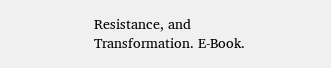Resistance, and Transformation. E-Book.